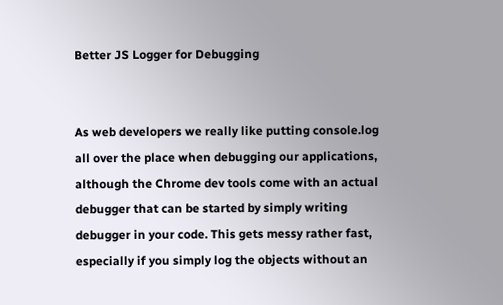Better JS Logger for Debugging


As web developers we really like putting console.log all over the place when debugging our applications, although the Chrome dev tools come with an actual debugger that can be started by simply writing debugger in your code. This gets messy rather fast, especially if you simply log the objects without an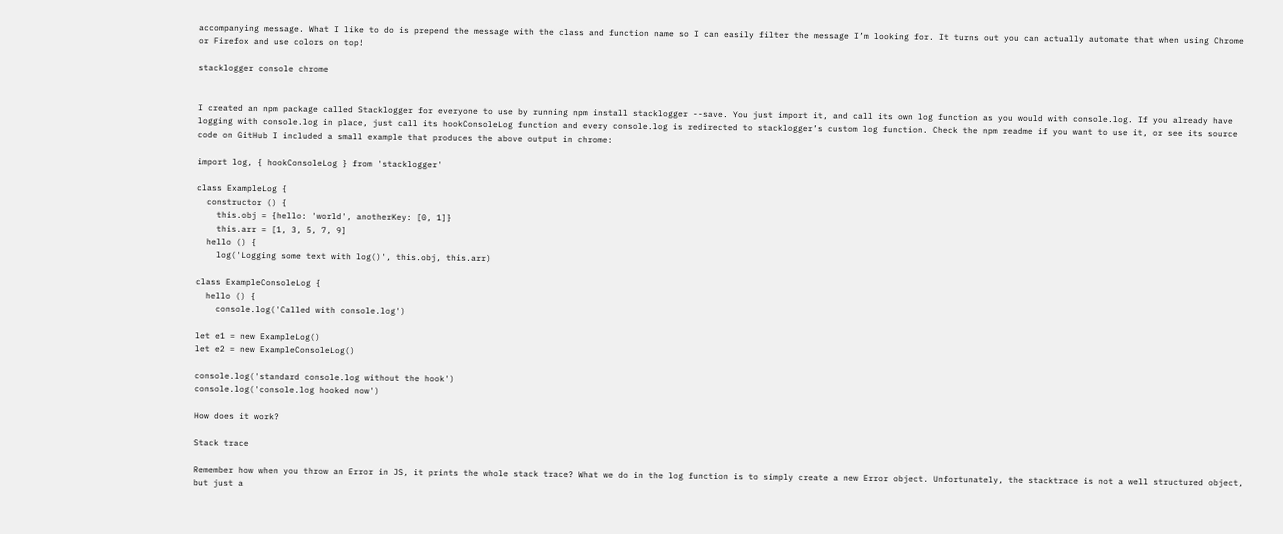accompanying message. What I like to do is prepend the message with the class and function name so I can easily filter the message I’m looking for. It turns out you can actually automate that when using Chrome or Firefox and use colors on top!

stacklogger console chrome


I created an npm package called Stacklogger for everyone to use by running npm install stacklogger --save. You just import it, and call its own log function as you would with console.log. If you already have logging with console.log in place, just call its hookConsoleLog function and every console.log is redirected to stacklogger’s custom log function. Check the npm readme if you want to use it, or see its source code on GitHub I included a small example that produces the above output in chrome:

import log, { hookConsoleLog } from 'stacklogger'

class ExampleLog {
  constructor () {
    this.obj = {hello: 'world', anotherKey: [0, 1]}
    this.arr = [1, 3, 5, 7, 9]
  hello () {
    log('Logging some text with log()', this.obj, this.arr)

class ExampleConsoleLog {
  hello () {
    console.log('Called with console.log')

let e1 = new ExampleLog()
let e2 = new ExampleConsoleLog()

console.log('standard console.log without the hook')
console.log('console.log hooked now')

How does it work?

Stack trace

Remember how when you throw an Error in JS, it prints the whole stack trace? What we do in the log function is to simply create a new Error object. Unfortunately, the stacktrace is not a well structured object, but just a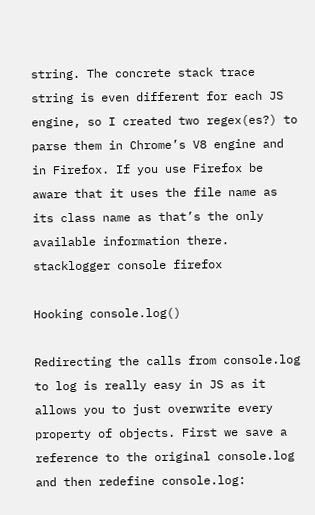string. The concrete stack trace string is even different for each JS engine, so I created two regex(es?) to parse them in Chrome’s V8 engine and in Firefox. If you use Firefox be aware that it uses the file name as its class name as that’s the only available information there. stacklogger console firefox

Hooking console.log()

Redirecting the calls from console.log to log is really easy in JS as it allows you to just overwrite every property of objects. First we save a reference to the original console.log and then redefine console.log: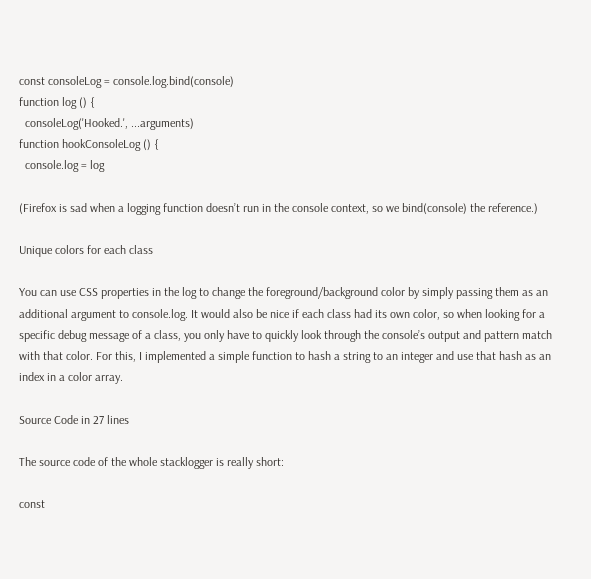const consoleLog = console.log.bind(console)
function log () {
  consoleLog('Hooked.', ...arguments)
function hookConsoleLog () {
  console.log = log

(Firefox is sad when a logging function doesn’t run in the console context, so we bind(console) the reference.)

Unique colors for each class

You can use CSS properties in the log to change the foreground/background color by simply passing them as an additional argument to console.log. It would also be nice if each class had its own color, so when looking for a specific debug message of a class, you only have to quickly look through the console’s output and pattern match with that color. For this, I implemented a simple function to hash a string to an integer and use that hash as an index in a color array.

Source Code in 27 lines

The source code of the whole stacklogger is really short:

const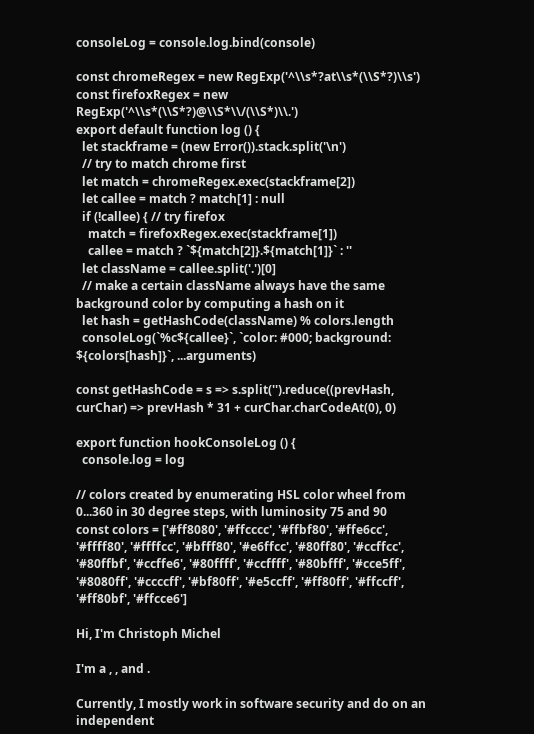consoleLog = console.log.bind(console)

const chromeRegex = new RegExp('^\\s*?at\\s*(\\S*?)\\s')
const firefoxRegex = new RegExp('^\\s*(\\S*?)@\\S*\\/(\\S*)\\.')
export default function log () {
  let stackframe = (new Error()).stack.split('\n')
  // try to match chrome first
  let match = chromeRegex.exec(stackframe[2])
  let callee = match ? match[1] : null
  if (!callee) { // try firefox
    match = firefoxRegex.exec(stackframe[1])
    callee = match ? `${match[2]}.${match[1]}` : ''
  let className = callee.split('.')[0]
  // make a certain className always have the same background color by computing a hash on it
  let hash = getHashCode(className) % colors.length
  consoleLog(`%c${callee}`, `color: #000; background: ${colors[hash]}`, ...arguments)

const getHashCode = s => s.split('').reduce((prevHash, curChar) => prevHash * 31 + curChar.charCodeAt(0), 0)

export function hookConsoleLog () {
  console.log = log

// colors created by enumerating HSL color wheel from 0...360 in 30 degree steps, with luminosity 75 and 90
const colors = ['#ff8080', '#ffcccc', '#ffbf80', '#ffe6cc', '#ffff80', '#ffffcc', '#bfff80', '#e6ffcc', '#80ff80', '#ccffcc', '#80ffbf', '#ccffe6', '#80ffff', '#ccffff', '#80bfff', '#cce5ff', '#8080ff', '#ccccff', '#bf80ff', '#e5ccff', '#ff80ff', '#ffccff', '#ff80bf', '#ffcce6']

Hi, I'm Christoph Michel

I'm a , , and .

Currently, I mostly work in software security and do on an independent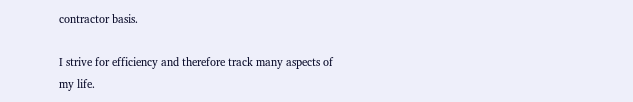contractor basis.

I strive for efficiency and therefore track many aspects of my life.